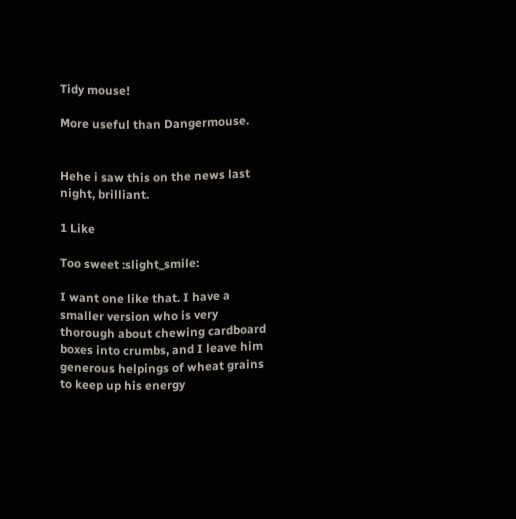Tidy mouse!

More useful than Dangermouse.


Hehe i saw this on the news last night, brilliant.

1 Like

Too sweet :slight_smile:

I want one like that. I have a smaller version who is very thorough about chewing cardboard boxes into crumbs, and I leave him generous helpings of wheat grains to keep up his energy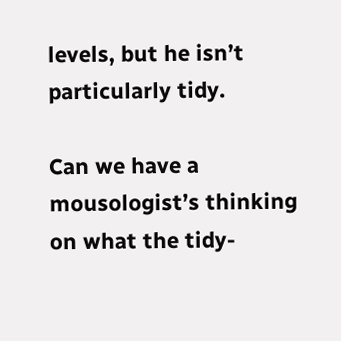levels, but he isn’t particularly tidy.

Can we have a mousologist’s thinking on what the tidy-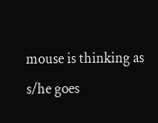mouse is thinking as s/he goes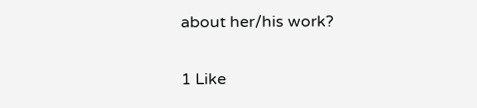about her/his work?

1 Like